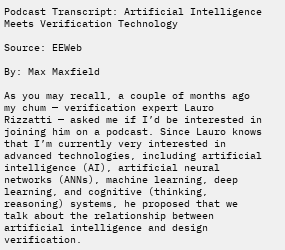Podcast Transcript: Artificial Intelligence Meets Verification Technology

Source: EEWeb

By: Max Maxfield

As you may recall, a couple of months ago my chum — verification expert Lauro Rizzatti — asked me if I’d be interested in joining him on a podcast. Since Lauro knows that I’m currently very interested in advanced technologies, including artificial intelligence (AI), artificial neural networks (ANNs), machine learning, deep learning, and cognitive (thinking, reasoning) systems, he proposed that we talk about the relationship between artificial intelligence and design verification.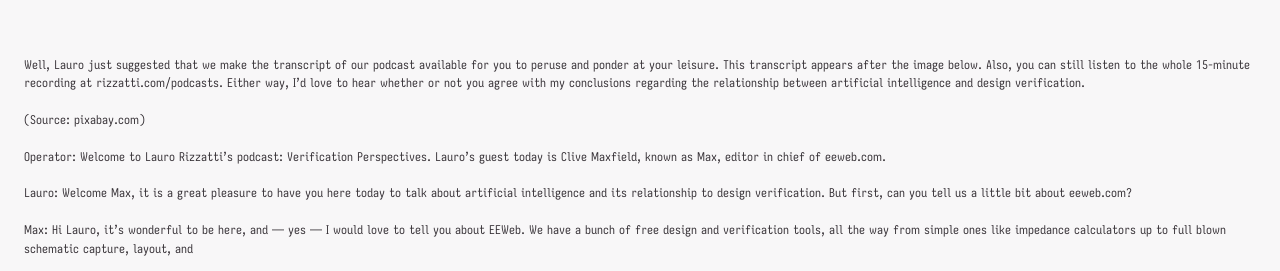Well, Lauro just suggested that we make the transcript of our podcast available for you to peruse and ponder at your leisure. This transcript appears after the image below. Also, you can still listen to the whole 15-minute recording at rizzatti.com/podcasts. Either way, I’d love to hear whether or not you agree with my conclusions regarding the relationship between artificial intelligence and design verification.

(Source: pixabay.com)

Operator: Welcome to Lauro Rizzatti’s podcast: Verification Perspectives. Lauro’s guest today is Clive Maxfield, known as Max, editor in chief of eeweb.com.

Lauro: Welcome Max, it is a great pleasure to have you here today to talk about artificial intelligence and its relationship to design verification. But first, can you tell us a little bit about eeweb.com?

Max: Hi Lauro, it’s wonderful to be here, and — yes — I would love to tell you about EEWeb. We have a bunch of free design and verification tools, all the way from simple ones like impedance calculators up to full blown schematic capture, layout, and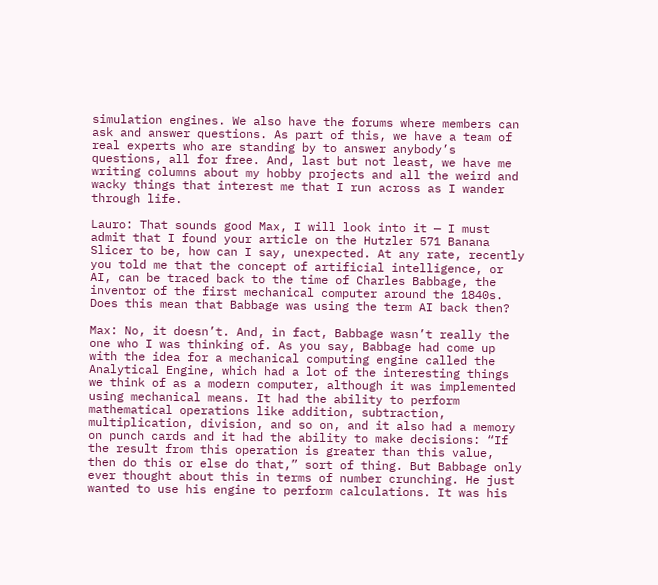simulation engines. We also have the forums where members can ask and answer questions. As part of this, we have a team of real experts who are standing by to answer anybody’s questions, all for free. And, last but not least, we have me writing columns about my hobby projects and all the weird and wacky things that interest me that I run across as I wander through life.

Lauro: That sounds good Max, I will look into it — I must admit that I found your article on the Hutzler 571 Banana Slicer to be, how can I say, unexpected. At any rate, recently you told me that the concept of artificial intelligence, or AI, can be traced back to the time of Charles Babbage, the inventor of the first mechanical computer around the 1840s. Does this mean that Babbage was using the term AI back then?

Max: No, it doesn’t. And, in fact, Babbage wasn’t really the one who I was thinking of. As you say, Babbage had come up with the idea for a mechanical computing engine called the Analytical Engine, which had a lot of the interesting things we think of as a modern computer, although it was implemented using mechanical means. It had the ability to perform mathematical operations like addition, subtraction, multiplication, division, and so on, and it also had a memory on punch cards and it had the ability to make decisions: “If the result from this operation is greater than this value, then do this or else do that,” sort of thing. But Babbage only ever thought about this in terms of number crunching. He just wanted to use his engine to perform calculations. It was his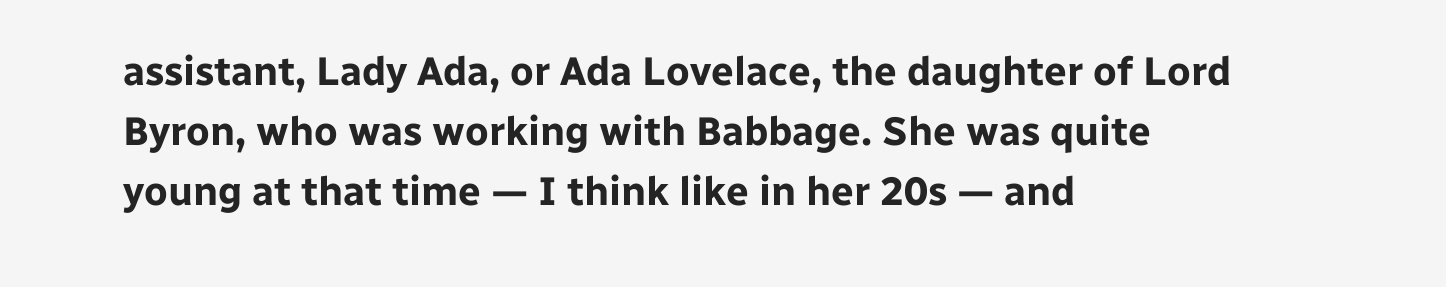assistant, Lady Ada, or Ada Lovelace, the daughter of Lord Byron, who was working with Babbage. She was quite young at that time — I think like in her 20s — and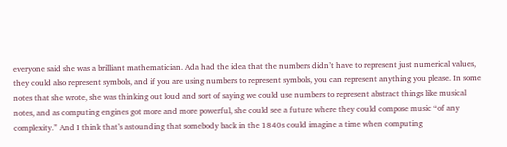everyone said she was a brilliant mathematician. Ada had the idea that the numbers didn’t have to represent just numerical values, they could also represent symbols, and if you are using numbers to represent symbols, you can represent anything you please. In some notes that she wrote, she was thinking out loud and sort of saying we could use numbers to represent abstract things like musical notes, and as computing engines got more and more powerful, she could see a future where they could compose music “of any complexity.” And I think that’s astounding that somebody back in the 1840s could imagine a time when computing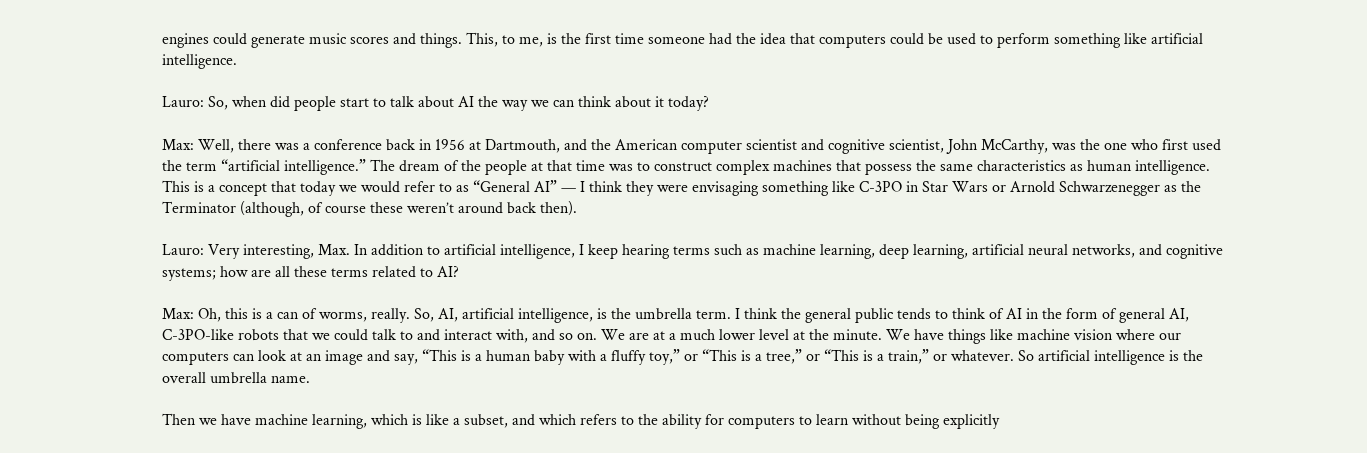engines could generate music scores and things. This, to me, is the first time someone had the idea that computers could be used to perform something like artificial intelligence.

Lauro: So, when did people start to talk about AI the way we can think about it today?

Max: Well, there was a conference back in 1956 at Dartmouth, and the American computer scientist and cognitive scientist, John McCarthy, was the one who first used the term “artificial intelligence.” The dream of the people at that time was to construct complex machines that possess the same characteristics as human intelligence. This is a concept that today we would refer to as “General AI” — I think they were envisaging something like C-3PO in Star Wars or Arnold Schwarzenegger as the Terminator (although, of course these weren’t around back then).

Lauro: Very interesting, Max. In addition to artificial intelligence, I keep hearing terms such as machine learning, deep learning, artificial neural networks, and cognitive systems; how are all these terms related to AI?

Max: Oh, this is a can of worms, really. So, AI, artificial intelligence, is the umbrella term. I think the general public tends to think of AI in the form of general AI, C-3PO-like robots that we could talk to and interact with, and so on. We are at a much lower level at the minute. We have things like machine vision where our computers can look at an image and say, “This is a human baby with a fluffy toy,” or “This is a tree,” or “This is a train,” or whatever. So artificial intelligence is the overall umbrella name.

Then we have machine learning, which is like a subset, and which refers to the ability for computers to learn without being explicitly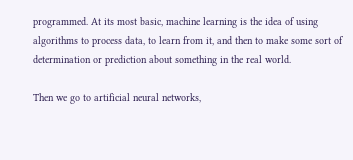programmed. At its most basic, machine learning is the idea of using algorithms to process data, to learn from it, and then to make some sort of determination or prediction about something in the real world.

Then we go to artificial neural networks,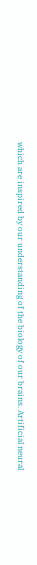which are inspired by our understanding of the biology of our brains. Artificial neural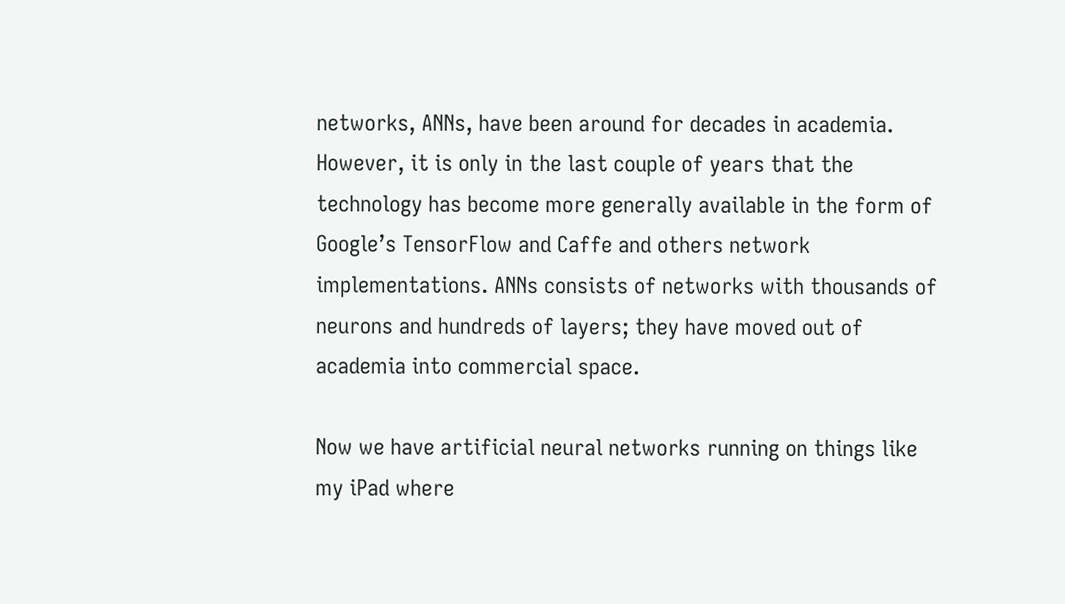networks, ANNs, have been around for decades in academia. However, it is only in the last couple of years that the technology has become more generally available in the form of Google’s TensorFlow and Caffe and others network implementations. ANNs consists of networks with thousands of neurons and hundreds of layers; they have moved out of academia into commercial space.

Now we have artificial neural networks running on things like my iPad where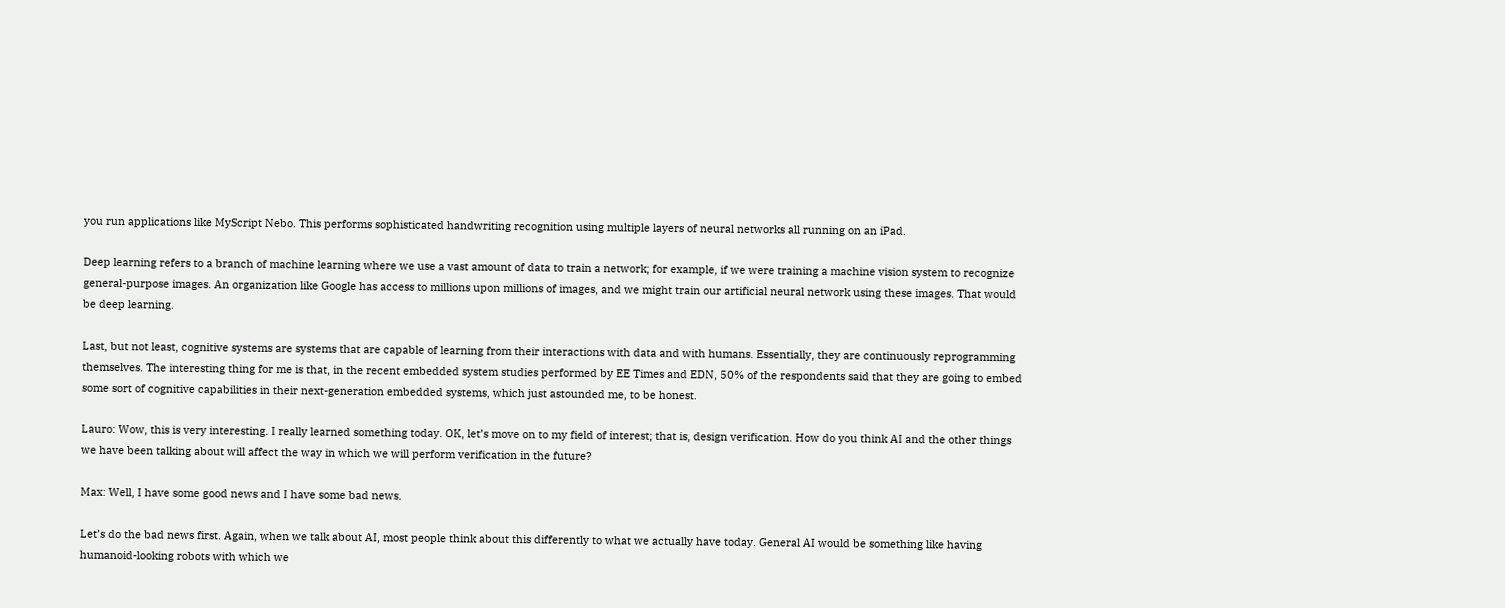you run applications like MyScript Nebo. This performs sophisticated handwriting recognition using multiple layers of neural networks all running on an iPad.

Deep learning refers to a branch of machine learning where we use a vast amount of data to train a network; for example, if we were training a machine vision system to recognize general-purpose images. An organization like Google has access to millions upon millions of images, and we might train our artificial neural network using these images. That would be deep learning.

Last, but not least, cognitive systems are systems that are capable of learning from their interactions with data and with humans. Essentially, they are continuously reprogramming themselves. The interesting thing for me is that, in the recent embedded system studies performed by EE Times and EDN, 50% of the respondents said that they are going to embed some sort of cognitive capabilities in their next-generation embedded systems, which just astounded me, to be honest.

Lauro: Wow, this is very interesting. I really learned something today. OK, let’s move on to my field of interest; that is, design verification. How do you think AI and the other things we have been talking about will affect the way in which we will perform verification in the future?

Max: Well, I have some good news and I have some bad news.

Let’s do the bad news first. Again, when we talk about AI, most people think about this differently to what we actually have today. General AI would be something like having humanoid-looking robots with which we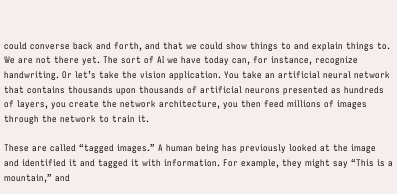could converse back and forth, and that we could show things to and explain things to. We are not there yet. The sort of AI we have today can, for instance, recognize handwriting. Or let’s take the vision application. You take an artificial neural network that contains thousands upon thousands of artificial neurons presented as hundreds of layers, you create the network architecture, you then feed millions of images through the network to train it.

These are called “tagged images.” A human being has previously looked at the image and identified it and tagged it with information. For example, they might say “This is a mountain,” and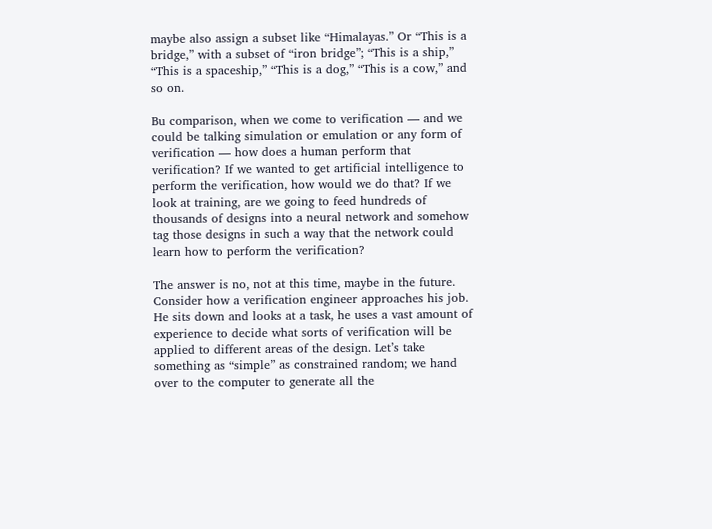maybe also assign a subset like “Himalayas.” Or “This is a bridge,” with a subset of “iron bridge”; “This is a ship,” “This is a spaceship,” “This is a dog,” “This is a cow,” and so on.

Bu comparison, when we come to verification — and we could be talking simulation or emulation or any form of verification — how does a human perform that verification? If we wanted to get artificial intelligence to perform the verification, how would we do that? If we look at training, are we going to feed hundreds of thousands of designs into a neural network and somehow tag those designs in such a way that the network could learn how to perform the verification?

The answer is no, not at this time, maybe in the future. Consider how a verification engineer approaches his job. He sits down and looks at a task, he uses a vast amount of experience to decide what sorts of verification will be applied to different areas of the design. Let’s take something as “simple” as constrained random; we hand over to the computer to generate all the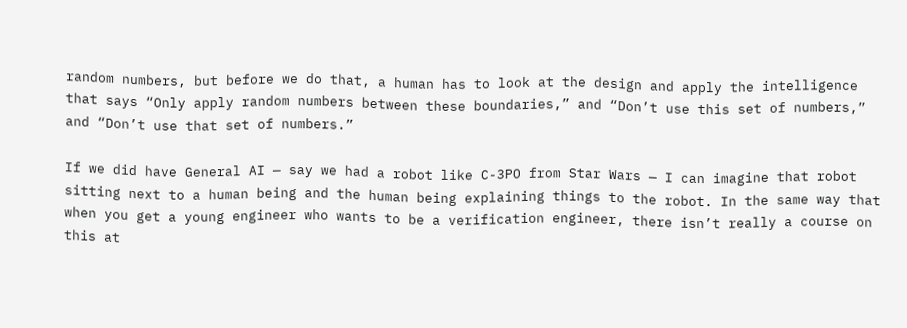random numbers, but before we do that, a human has to look at the design and apply the intelligence that says “Only apply random numbers between these boundaries,” and “Don’t use this set of numbers,” and “Don’t use that set of numbers.”

If we did have General AI — say we had a robot like C-3PO from Star Wars — I can imagine that robot sitting next to a human being and the human being explaining things to the robot. In the same way that when you get a young engineer who wants to be a verification engineer, there isn’t really a course on this at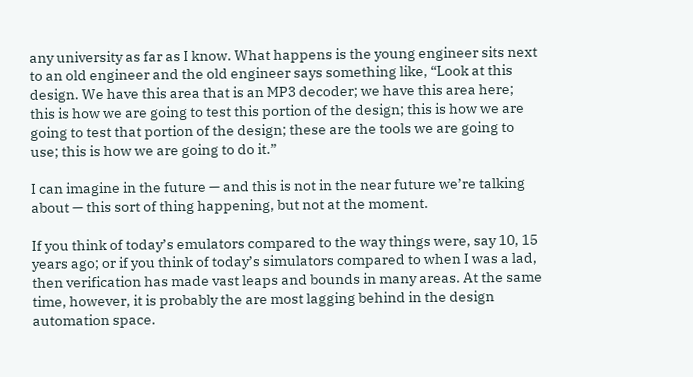any university as far as I know. What happens is the young engineer sits next to an old engineer and the old engineer says something like, “Look at this design. We have this area that is an MP3 decoder; we have this area here; this is how we are going to test this portion of the design; this is how we are going to test that portion of the design; these are the tools we are going to use; this is how we are going to do it.”

I can imagine in the future — and this is not in the near future we’re talking about — this sort of thing happening, but not at the moment.

If you think of today’s emulators compared to the way things were, say 10, 15 years ago; or if you think of today’s simulators compared to when I was a lad, then verification has made vast leaps and bounds in many areas. At the same time, however, it is probably the are most lagging behind in the design automation space.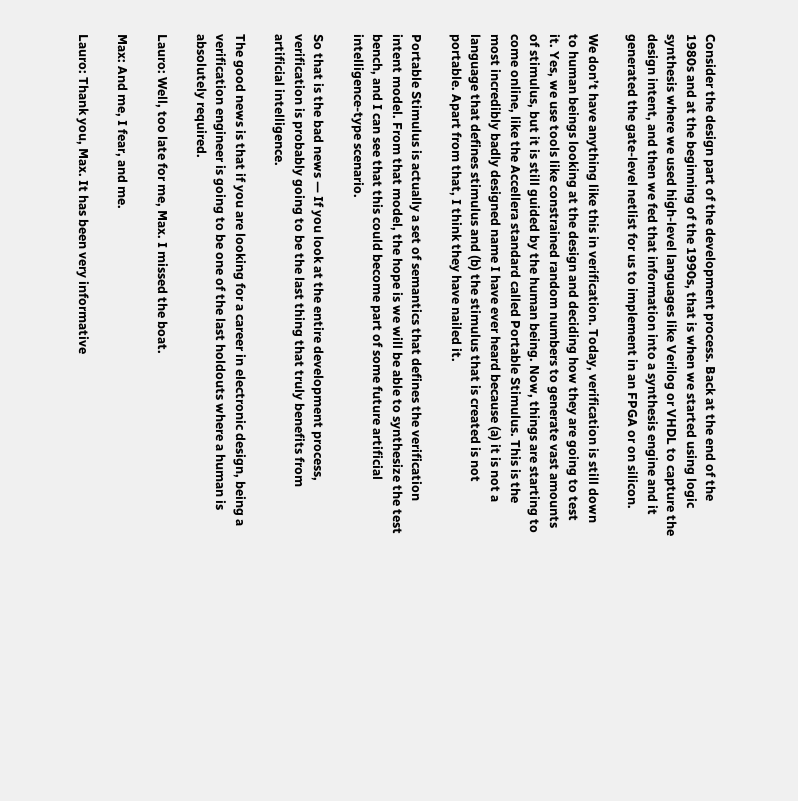Consider the design part of the development process. Back at the end of the 1980s and at the beginning of the 1990s, that is when we started using logic synthesis where we used high-level languages like Verilog or VHDL to capture the design intent, and then we fed that information into a synthesis engine and it generated the gate-level netlist for us to implement in an FPGA or on silicon.

We don’t have anything like this in verification. Today, verification is still down to human beings looking at the design and deciding how they are going to test it. Yes, we use tools like constrained random numbers to generate vast amounts of stimulus, but it is still guided by the human being. Now, things are starting to come online, like the Accellera standard called Portable Stimulus. This is the most incredibly badly designed name I have ever heard because (a) it is not a language that defines stimulus and (b) the stimulus that is created is not portable. Apart from that, I think they have nailed it.

Portable Stimulus is actually a set of semantics that defines the verification intent model. From that model, the hope is we will be able to synthesize the test bench, and I can see that this could become part of some future artificial intelligence-type scenario.

So that is the bad news — If you look at the entire development process, verification is probably going to be the last thing that truly benefits from artificial intelligence.

The good news is that if you are looking for a career in electronic design, being a verification engineer is going to be one of the last holdouts where a human is absolutely required.

Lauro: Well, too late for me, Max. I missed the boat.

Max: And me, I fear, and me.

Lauro: Thank you, Max. It has been very informative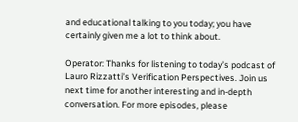and educational talking to you today; you have certainly given me a lot to think about.

Operator: Thanks for listening to today’s podcast of Lauro Rizzatti’s Verification Perspectives. Join us next time for another interesting and in-depth conversation. For more episodes, please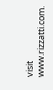visit www.rizzatti.com.